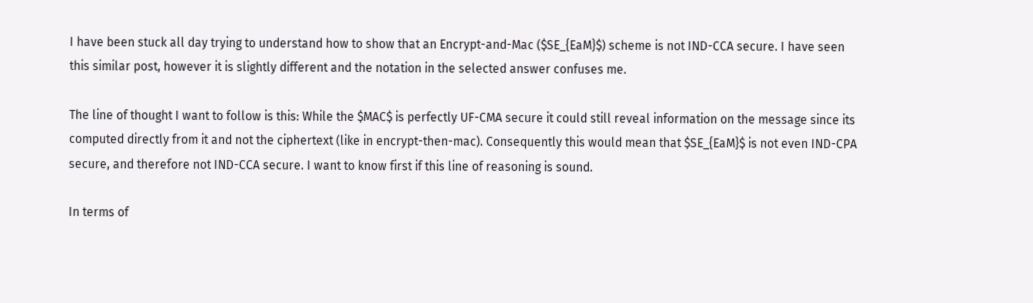I have been stuck all day trying to understand how to show that an Encrypt-and-Mac ($SE_{EaM}$) scheme is not IND-CCA secure. I have seen this similar post, however it is slightly different and the notation in the selected answer confuses me.

The line of thought I want to follow is this: While the $MAC$ is perfectly UF-CMA secure it could still reveal information on the message since its computed directly from it and not the ciphertext (like in encrypt-then-mac). Consequently this would mean that $SE_{EaM}$ is not even IND-CPA secure, and therefore not IND-CCA secure. I want to know first if this line of reasoning is sound.

In terms of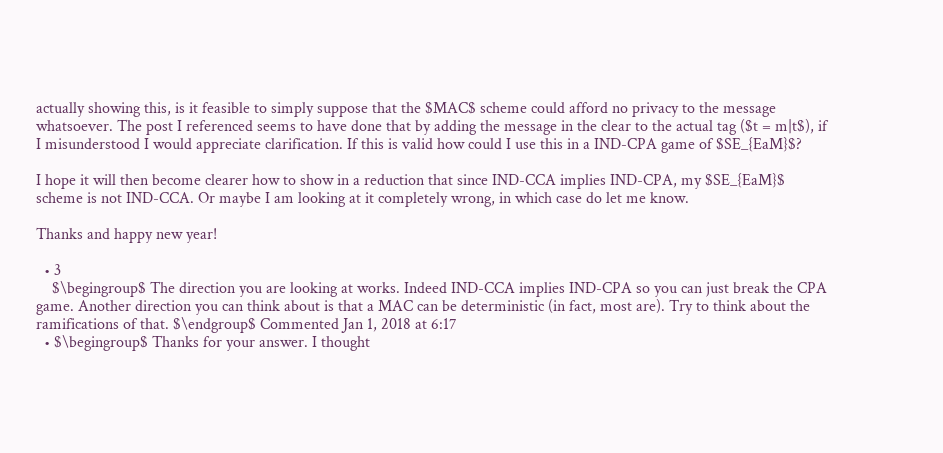actually showing this, is it feasible to simply suppose that the $MAC$ scheme could afford no privacy to the message whatsoever. The post I referenced seems to have done that by adding the message in the clear to the actual tag ($t = m|t$), if I misunderstood I would appreciate clarification. If this is valid how could I use this in a IND-CPA game of $SE_{EaM}$?

I hope it will then become clearer how to show in a reduction that since IND-CCA implies IND-CPA, my $SE_{EaM}$ scheme is not IND-CCA. Or maybe I am looking at it completely wrong, in which case do let me know.

Thanks and happy new year!

  • 3
    $\begingroup$ The direction you are looking at works. Indeed IND-CCA implies IND-CPA so you can just break the CPA game. Another direction you can think about is that a MAC can be deterministic (in fact, most are). Try to think about the ramifications of that. $\endgroup$ Commented Jan 1, 2018 at 6:17
  • $\begingroup$ Thanks for your answer. I thought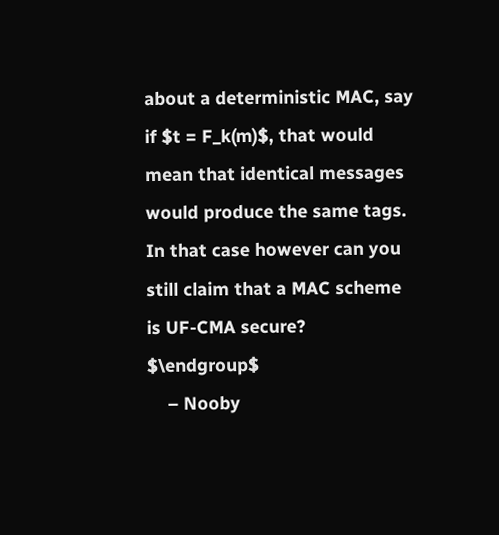about a deterministic MAC, say if $t = F_k(m)$, that would mean that identical messages would produce the same tags. In that case however can you still claim that a MAC scheme is UF-CMA secure? $\endgroup$
    – Nooby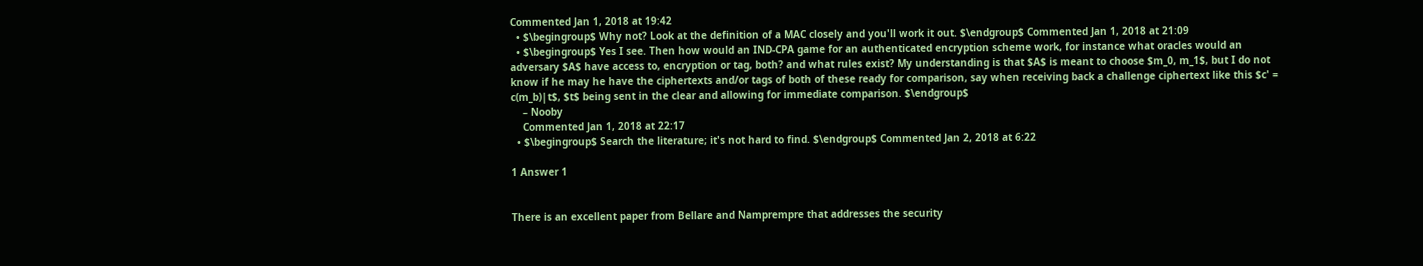Commented Jan 1, 2018 at 19:42
  • $\begingroup$ Why not? Look at the definition of a MAC closely and you'll work it out. $\endgroup$ Commented Jan 1, 2018 at 21:09
  • $\begingroup$ Yes I see. Then how would an IND-CPA game for an authenticated encryption scheme work, for instance what oracles would an adversary $A$ have access to, encryption or tag, both? and what rules exist? My understanding is that $A$ is meant to choose $m_0, m_1$, but I do not know if he may he have the ciphertexts and/or tags of both of these ready for comparison, say when receiving back a challenge ciphertext like this $c' = c(m_b)|t$, $t$ being sent in the clear and allowing for immediate comparison. $\endgroup$
    – Nooby
    Commented Jan 1, 2018 at 22:17
  • $\begingroup$ Search the literature; it's not hard to find. $\endgroup$ Commented Jan 2, 2018 at 6:22

1 Answer 1


There is an excellent paper from Bellare and Namprempre that addresses the security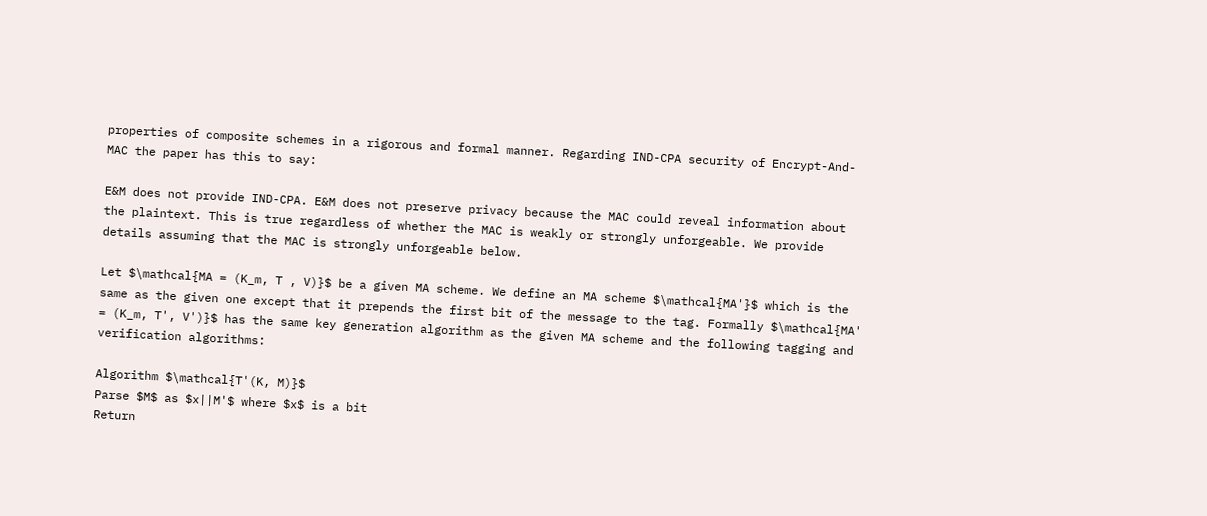properties of composite schemes in a rigorous and formal manner. Regarding IND-CPA security of Encrypt-And-MAC the paper has this to say:

E&M does not provide IND-CPA. E&M does not preserve privacy because the MAC could reveal information about the plaintext. This is true regardless of whether the MAC is weakly or strongly unforgeable. We provide details assuming that the MAC is strongly unforgeable below.

Let $\mathcal{MA = (K_m, T , V)}$ be a given MA scheme. We define an MA scheme $\mathcal{MA'}$ which is the same as the given one except that it prepends the first bit of the message to the tag. Formally $\mathcal{MA' = (K_m, T', V')}$ has the same key generation algorithm as the given MA scheme and the following tagging and verification algorithms:

Algorithm $\mathcal{T'(K, M)}$
Parse $M$ as $x||M'$ where $x$ is a bit
Return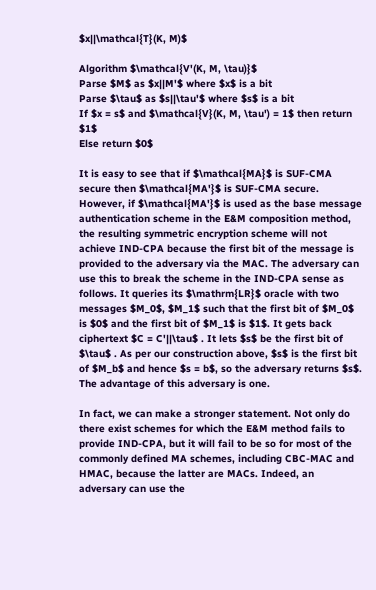$x||\mathcal{T}(K, M)$

Algorithm $\mathcal{V'(K, M, \tau)}$
Parse $M$ as $x||M'$ where $x$ is a bit
Parse $\tau$ as $s||\tau'$ where $s$ is a bit
If $x = s$ and $\mathcal{V}(K, M, \tau') = 1$ then return $1$
Else return $0$

It is easy to see that if $\mathcal{MA}$ is SUF-CMA secure then $\mathcal{MA'}$ is SUF-CMA secure. However, if $\mathcal{MA'}$ is used as the base message authentication scheme in the E&M composition method, the resulting symmetric encryption scheme will not achieve IND-CPA because the first bit of the message is provided to the adversary via the MAC. The adversary can use this to break the scheme in the IND-CPA sense as follows. It queries its $\mathrm{LR}$ oracle with two messages $M_0$, $M_1$ such that the first bit of $M_0$ is $0$ and the first bit of $M_1$ is $1$. It gets back ciphertext $C = C'||\tau$ . It lets $s$ be the first bit of $\tau$ . As per our construction above, $s$ is the first bit of $M_b$ and hence $s = b$, so the adversary returns $s$. The advantage of this adversary is one.

In fact, we can make a stronger statement. Not only do there exist schemes for which the E&M method fails to provide IND-CPA, but it will fail to be so for most of the commonly defined MA schemes, including CBC-MAC and HMAC, because the latter are MACs. Indeed, an adversary can use the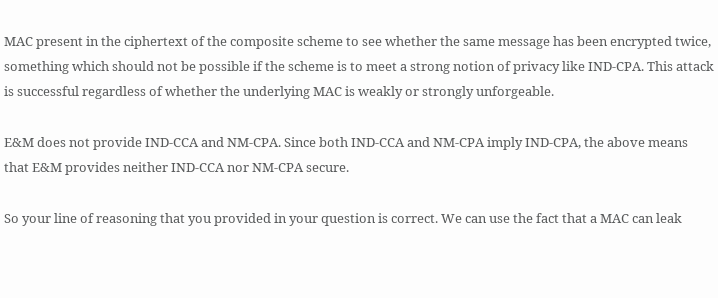MAC present in the ciphertext of the composite scheme to see whether the same message has been encrypted twice, something which should not be possible if the scheme is to meet a strong notion of privacy like IND-CPA. This attack is successful regardless of whether the underlying MAC is weakly or strongly unforgeable.

E&M does not provide IND-CCA and NM-CPA. Since both IND-CCA and NM-CPA imply IND-CPA, the above means that E&M provides neither IND-CCA nor NM-CPA secure.

So your line of reasoning that you provided in your question is correct. We can use the fact that a MAC can leak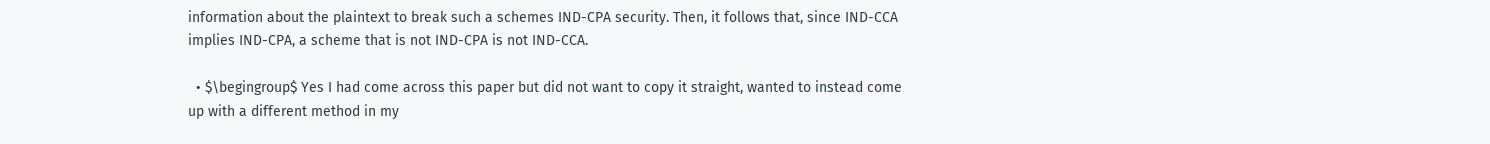information about the plaintext to break such a schemes IND-CPA security. Then, it follows that, since IND-CCA implies IND-CPA, a scheme that is not IND-CPA is not IND-CCA.

  • $\begingroup$ Yes I had come across this paper but did not want to copy it straight, wanted to instead come up with a different method in my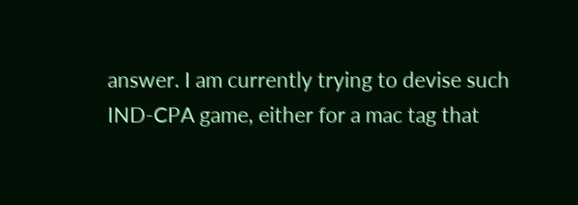answer. I am currently trying to devise such IND-CPA game, either for a mac tag that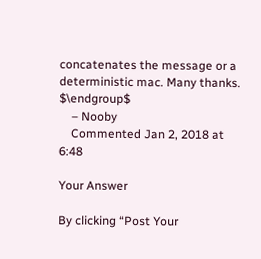concatenates the message or a deterministic mac. Many thanks. $\endgroup$
    – Nooby
    Commented Jan 2, 2018 at 6:48

Your Answer

By clicking “Post Your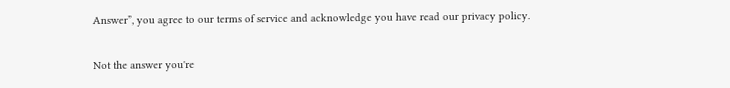Answer”, you agree to our terms of service and acknowledge you have read our privacy policy.

Not the answer you're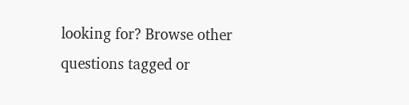looking for? Browse other questions tagged or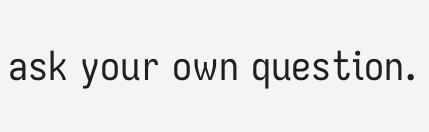ask your own question.